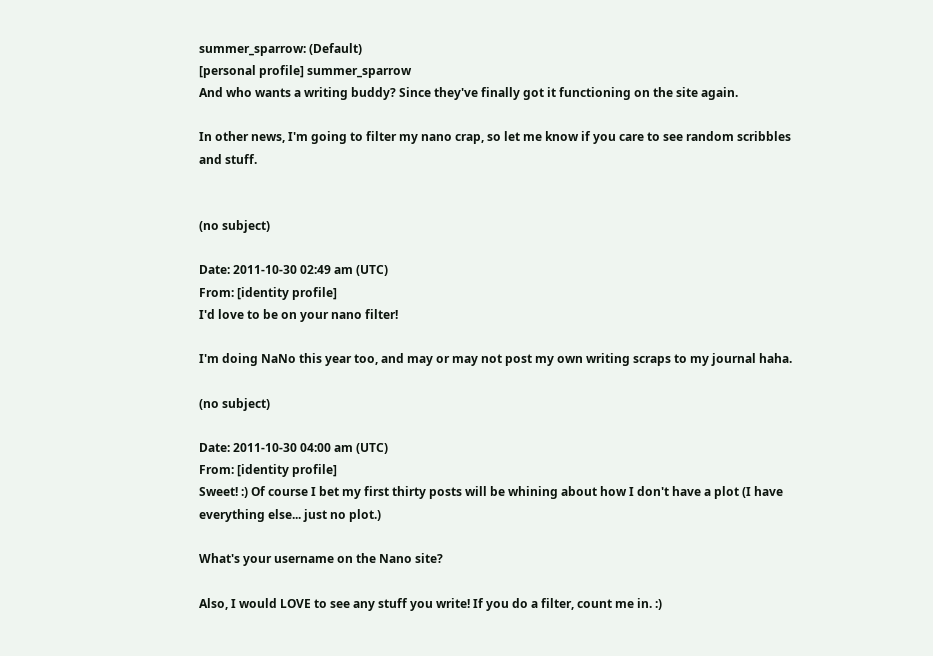summer_sparrow: (Default)
[personal profile] summer_sparrow
And who wants a writing buddy? Since they've finally got it functioning on the site again.

In other news, I'm going to filter my nano crap, so let me know if you care to see random scribbles and stuff.


(no subject)

Date: 2011-10-30 02:49 am (UTC)
From: [identity profile]
I'd love to be on your nano filter!

I'm doing NaNo this year too, and may or may not post my own writing scraps to my journal haha.

(no subject)

Date: 2011-10-30 04:00 am (UTC)
From: [identity profile]
Sweet! :) Of course I bet my first thirty posts will be whining about how I don't have a plot (I have everything else... just no plot.)

What's your username on the Nano site?

Also, I would LOVE to see any stuff you write! If you do a filter, count me in. :)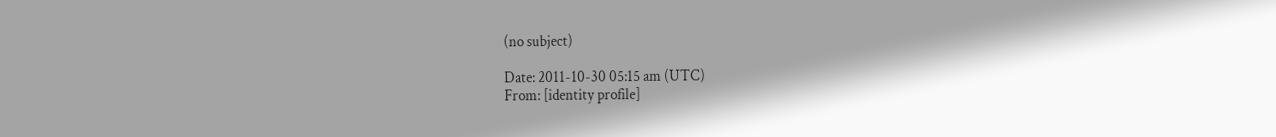(no subject)

Date: 2011-10-30 05:15 am (UTC)
From: [identity profile]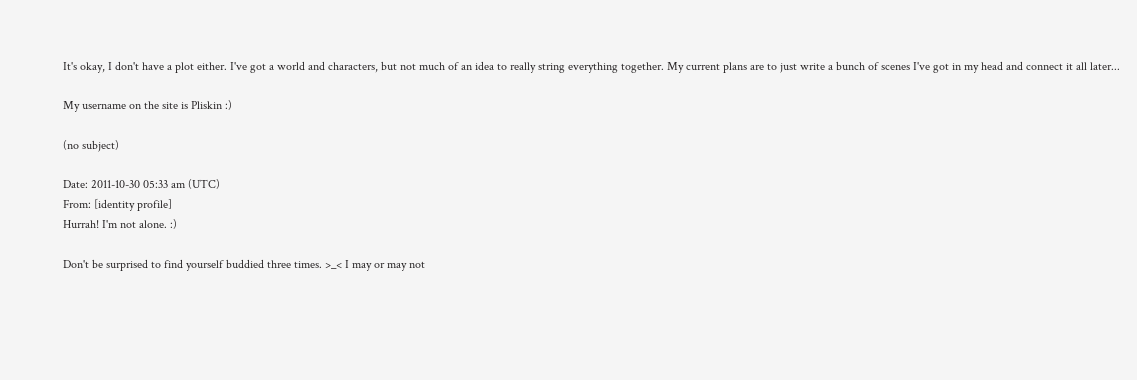It's okay, I don't have a plot either. I've got a world and characters, but not much of an idea to really string everything together. My current plans are to just write a bunch of scenes I've got in my head and connect it all later...

My username on the site is Pliskin :)

(no subject)

Date: 2011-10-30 05:33 am (UTC)
From: [identity profile]
Hurrah! I'm not alone. :)

Don't be surprised to find yourself buddied three times. >_< I may or may not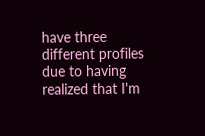have three different profiles due to having realized that I'm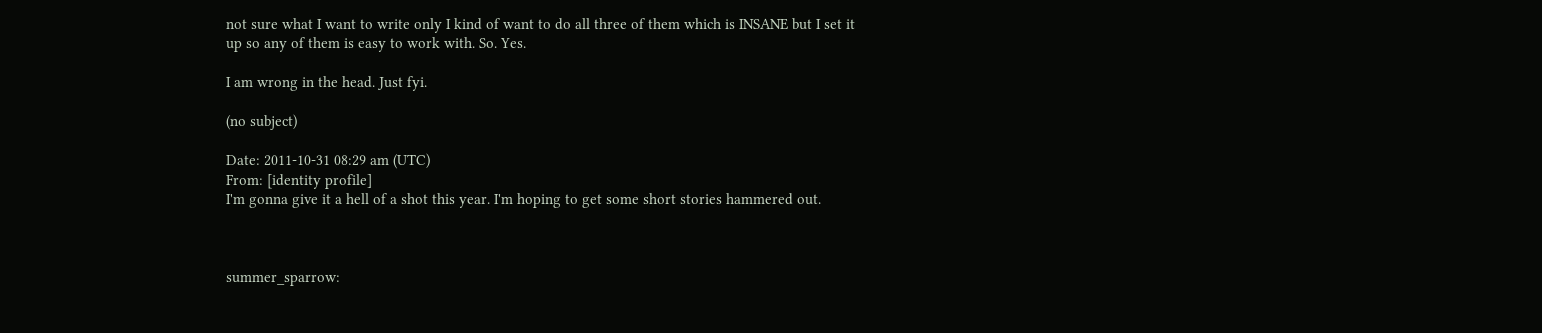not sure what I want to write only I kind of want to do all three of them which is INSANE but I set it up so any of them is easy to work with. So. Yes.

I am wrong in the head. Just fyi.

(no subject)

Date: 2011-10-31 08:29 am (UTC)
From: [identity profile]
I'm gonna give it a hell of a shot this year. I'm hoping to get some short stories hammered out.



summer_sparrow: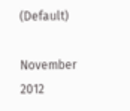(Default)

November 2012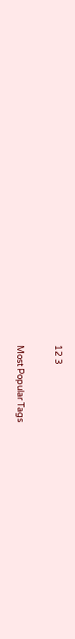12 3

Most Popular Tags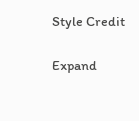Style Credit

Expand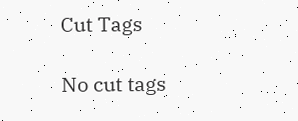Cut Tags

No cut tags